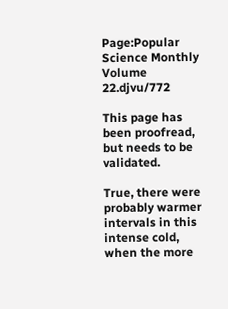Page:Popular Science Monthly Volume 22.djvu/772

This page has been proofread, but needs to be validated.

True, there were probably warmer intervals in this intense cold, when the more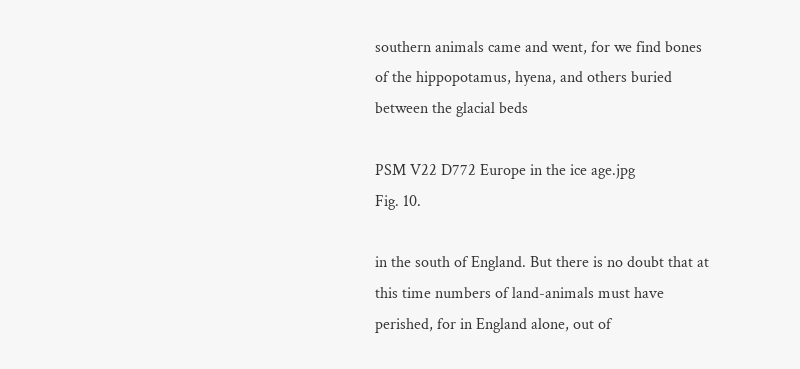southern animals came and went, for we find bones of the hippopotamus, hyena, and others buried between the glacial beds

PSM V22 D772 Europe in the ice age.jpg
Fig. 10.

in the south of England. But there is no doubt that at this time numbers of land-animals must have perished, for in England alone, out of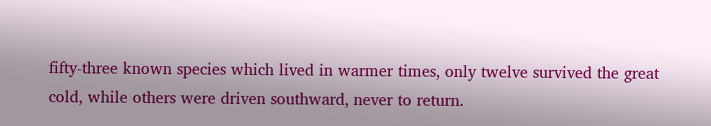fifty-three known species which lived in warmer times, only twelve survived the great cold, while others were driven southward, never to return.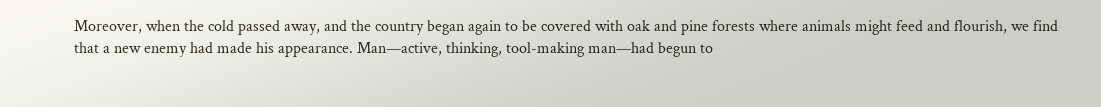Moreover, when the cold passed away, and the country began again to be covered with oak and pine forests where animals might feed and flourish, we find that a new enemy had made his appearance. Man—active, thinking, tool-making man—had begun to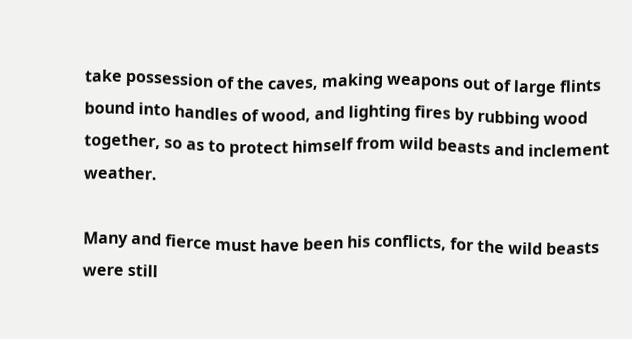take possession of the caves, making weapons out of large flints bound into handles of wood, and lighting fires by rubbing wood together, so as to protect himself from wild beasts and inclement weather.

Many and fierce must have been his conflicts, for the wild beasts were still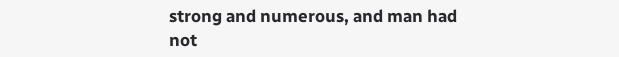strong and numerous, and man had not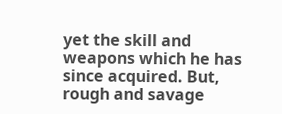yet the skill and weapons which he has since acquired. But, rough and savage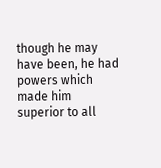though he may have been, he had powers which made him superior to all